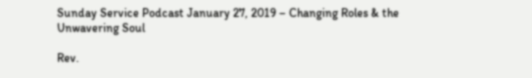Sunday Service Podcast January 27, 2019 – Changing Roles & the Unwavering Soul

Rev.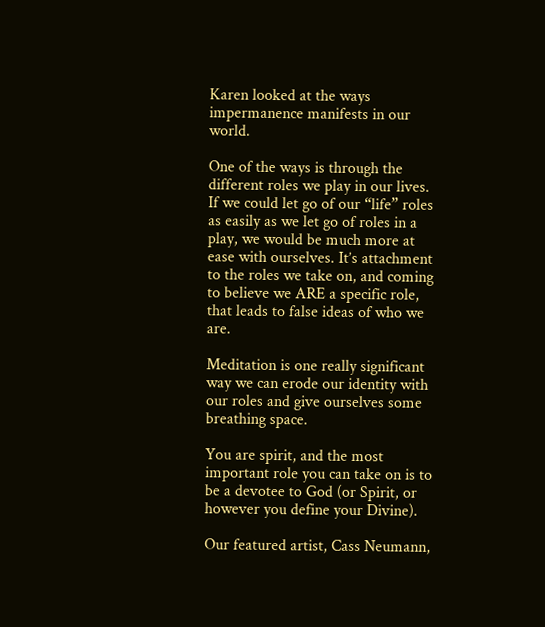Karen looked at the ways impermanence manifests in our world.

One of the ways is through the different roles we play in our lives. If we could let go of our “life” roles as easily as we let go of roles in a play, we would be much more at ease with ourselves. It’s attachment to the roles we take on, and coming to believe we ARE a specific role, that leads to false ideas of who we are.

Meditation is one really significant way we can erode our identity with our roles and give ourselves some breathing space.

You are spirit, and the most important role you can take on is to be a devotee to God (or Spirit, or however you define your Divine).

Our featured artist, Cass Neumann,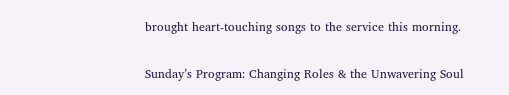brought heart-touching songs to the service this morning.

Sunday’s Program: Changing Roles & the Unwavering Soul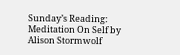Sunday’s Reading: Meditation On Self by Alison Stormwolf